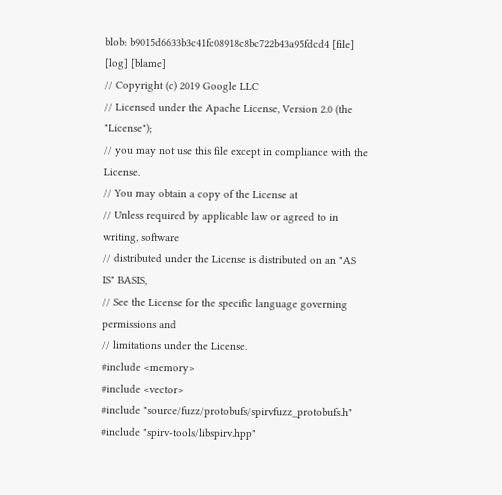blob: b9015d6633b3c41fc08918c8bc722b43a95fdcd4 [file] [log] [blame]
// Copyright (c) 2019 Google LLC
// Licensed under the Apache License, Version 2.0 (the "License");
// you may not use this file except in compliance with the License.
// You may obtain a copy of the License at
// Unless required by applicable law or agreed to in writing, software
// distributed under the License is distributed on an "AS IS" BASIS,
// See the License for the specific language governing permissions and
// limitations under the License.
#include <memory>
#include <vector>
#include "source/fuzz/protobufs/spirvfuzz_protobufs.h"
#include "spirv-tools/libspirv.hpp"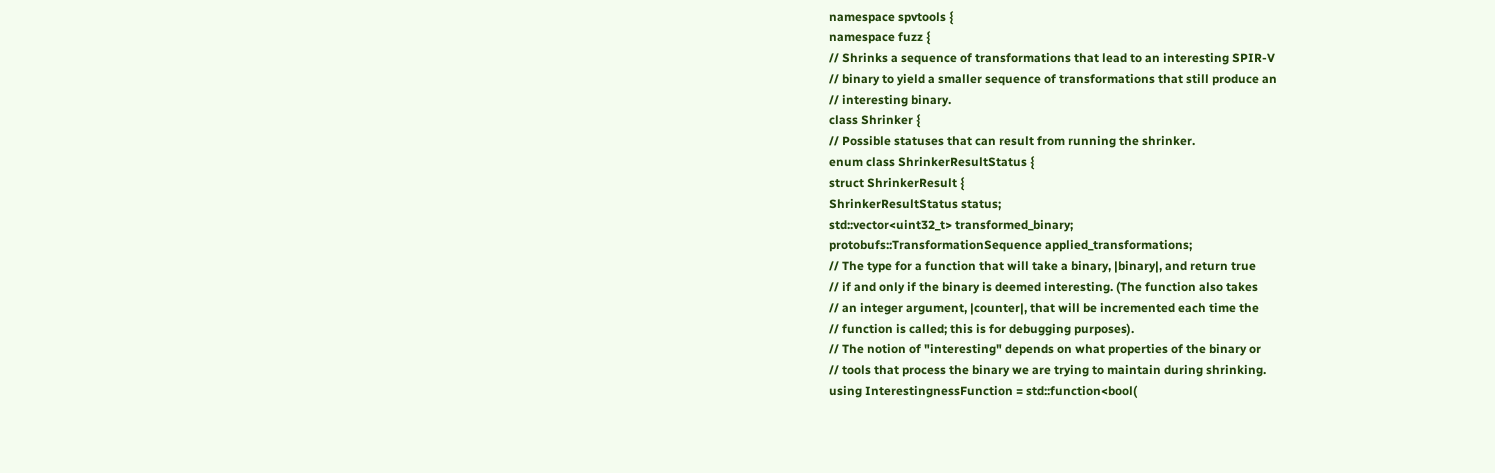namespace spvtools {
namespace fuzz {
// Shrinks a sequence of transformations that lead to an interesting SPIR-V
// binary to yield a smaller sequence of transformations that still produce an
// interesting binary.
class Shrinker {
// Possible statuses that can result from running the shrinker.
enum class ShrinkerResultStatus {
struct ShrinkerResult {
ShrinkerResultStatus status;
std::vector<uint32_t> transformed_binary;
protobufs::TransformationSequence applied_transformations;
// The type for a function that will take a binary, |binary|, and return true
// if and only if the binary is deemed interesting. (The function also takes
// an integer argument, |counter|, that will be incremented each time the
// function is called; this is for debugging purposes).
// The notion of "interesting" depends on what properties of the binary or
// tools that process the binary we are trying to maintain during shrinking.
using InterestingnessFunction = std::function<bool(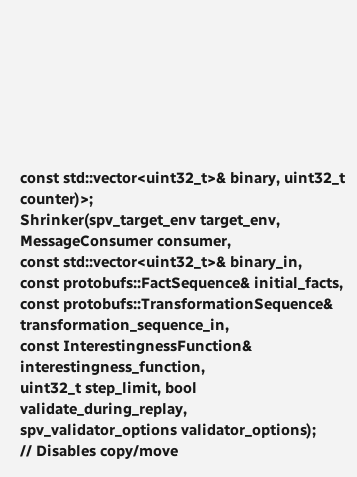const std::vector<uint32_t>& binary, uint32_t counter)>;
Shrinker(spv_target_env target_env, MessageConsumer consumer,
const std::vector<uint32_t>& binary_in,
const protobufs::FactSequence& initial_facts,
const protobufs::TransformationSequence& transformation_sequence_in,
const InterestingnessFunction& interestingness_function,
uint32_t step_limit, bool validate_during_replay,
spv_validator_options validator_options);
// Disables copy/move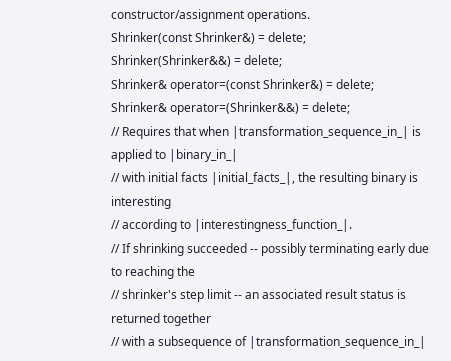constructor/assignment operations.
Shrinker(const Shrinker&) = delete;
Shrinker(Shrinker&&) = delete;
Shrinker& operator=(const Shrinker&) = delete;
Shrinker& operator=(Shrinker&&) = delete;
// Requires that when |transformation_sequence_in_| is applied to |binary_in_|
// with initial facts |initial_facts_|, the resulting binary is interesting
// according to |interestingness_function_|.
// If shrinking succeeded -- possibly terminating early due to reaching the
// shrinker's step limit -- an associated result status is returned together
// with a subsequence of |transformation_sequence_in_|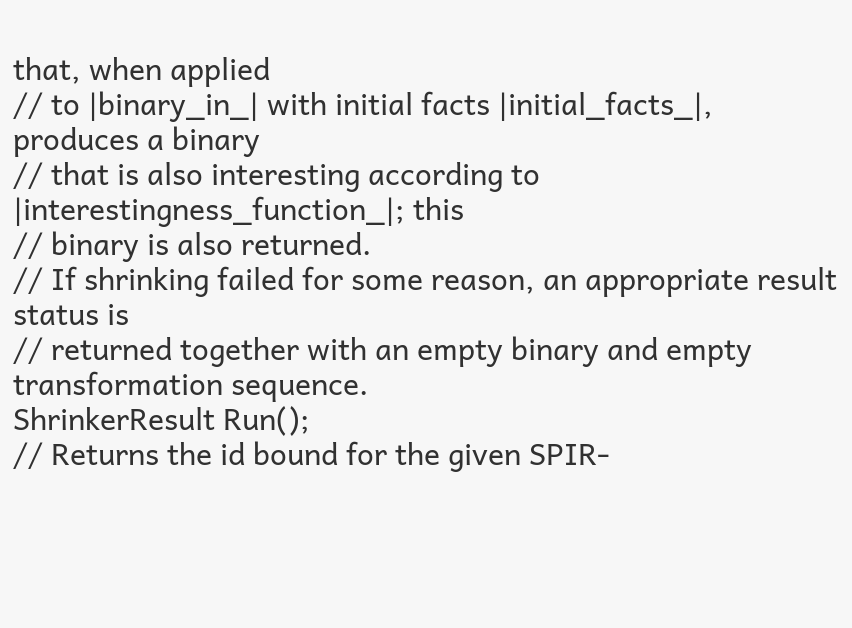that, when applied
// to |binary_in_| with initial facts |initial_facts_|, produces a binary
// that is also interesting according to |interestingness_function_|; this
// binary is also returned.
// If shrinking failed for some reason, an appropriate result status is
// returned together with an empty binary and empty transformation sequence.
ShrinkerResult Run();
// Returns the id bound for the given SPIR-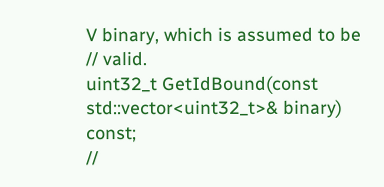V binary, which is assumed to be
// valid.
uint32_t GetIdBound(const std::vector<uint32_t>& binary) const;
//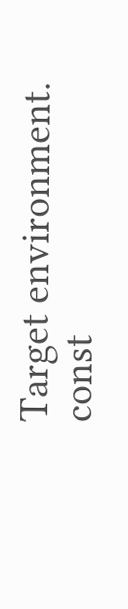Target environment.
const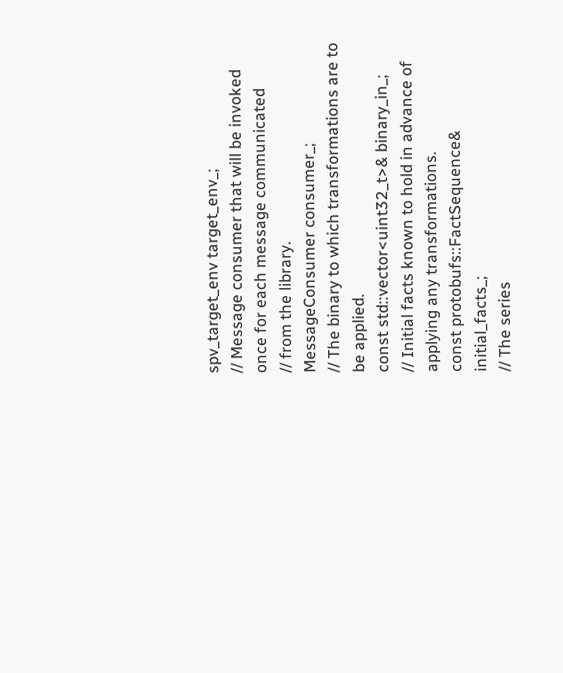spv_target_env target_env_;
// Message consumer that will be invoked once for each message communicated
// from the library.
MessageConsumer consumer_;
// The binary to which transformations are to be applied.
const std::vector<uint32_t>& binary_in_;
// Initial facts known to hold in advance of applying any transformations.
const protobufs::FactSequence& initial_facts_;
// The series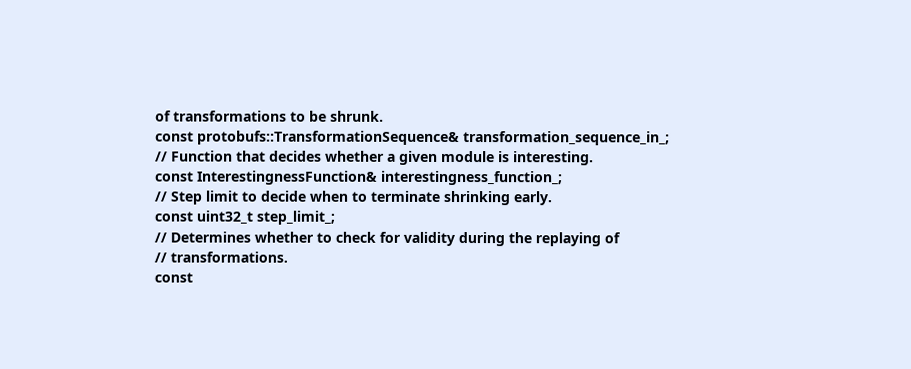of transformations to be shrunk.
const protobufs::TransformationSequence& transformation_sequence_in_;
// Function that decides whether a given module is interesting.
const InterestingnessFunction& interestingness_function_;
// Step limit to decide when to terminate shrinking early.
const uint32_t step_limit_;
// Determines whether to check for validity during the replaying of
// transformations.
const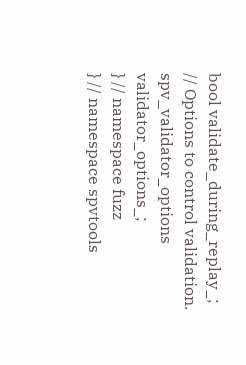bool validate_during_replay_;
// Options to control validation.
spv_validator_options validator_options_;
} // namespace fuzz
} // namespace spvtools